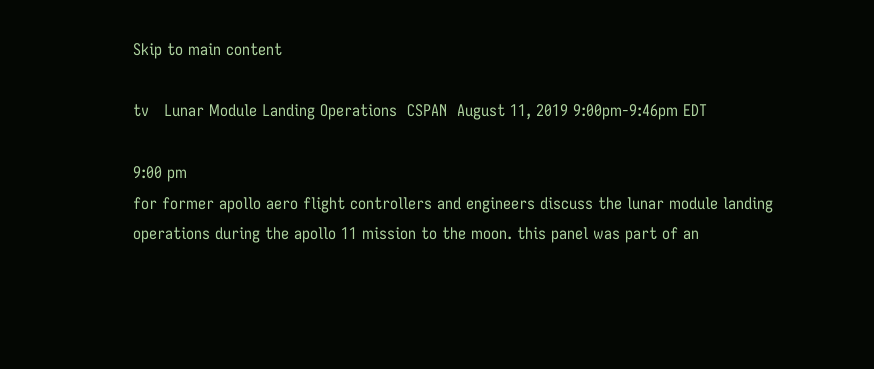Skip to main content

tv   Lunar Module Landing Operations  CSPAN  August 11, 2019 9:00pm-9:46pm EDT

9:00 pm
for former apollo aero flight controllers and engineers discuss the lunar module landing operations during the apollo 11 mission to the moon. this panel was part of an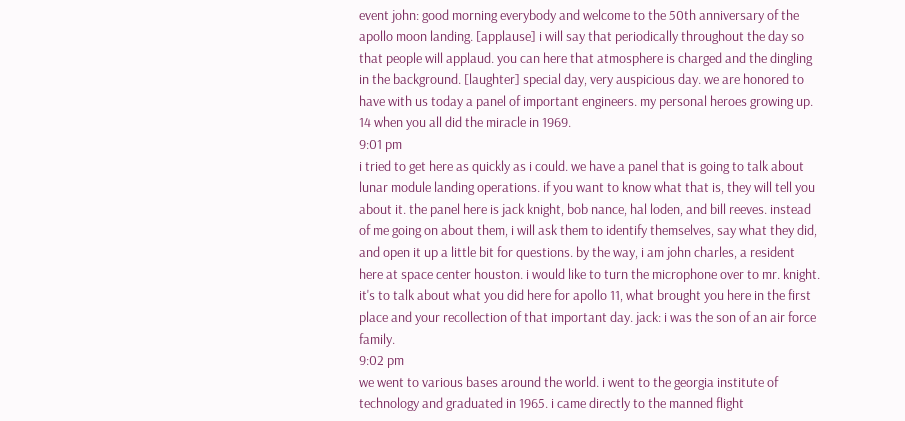event john: good morning everybody and welcome to the 50th anniversary of the apollo moon landing. [applause] i will say that periodically throughout the day so that people will applaud. you can here that atmosphere is charged and the dingling in the background. [laughter] special day, very auspicious day. we are honored to have with us today a panel of important engineers. my personal heroes growing up. 14 when you all did the miracle in 1969.
9:01 pm
i tried to get here as quickly as i could. we have a panel that is going to talk about lunar module landing operations. if you want to know what that is, they will tell you about it. the panel here is jack knight, bob nance, hal loden, and bill reeves. instead of me going on about them, i will ask them to identify themselves, say what they did, and open it up a little bit for questions. by the way, i am john charles, a resident here at space center houston. i would like to turn the microphone over to mr. knight. it's to talk about what you did here for apollo 11, what brought you here in the first place and your recollection of that important day. jack: i was the son of an air force family.
9:02 pm
we went to various bases around the world. i went to the georgia institute of technology and graduated in 1965. i came directly to the manned flight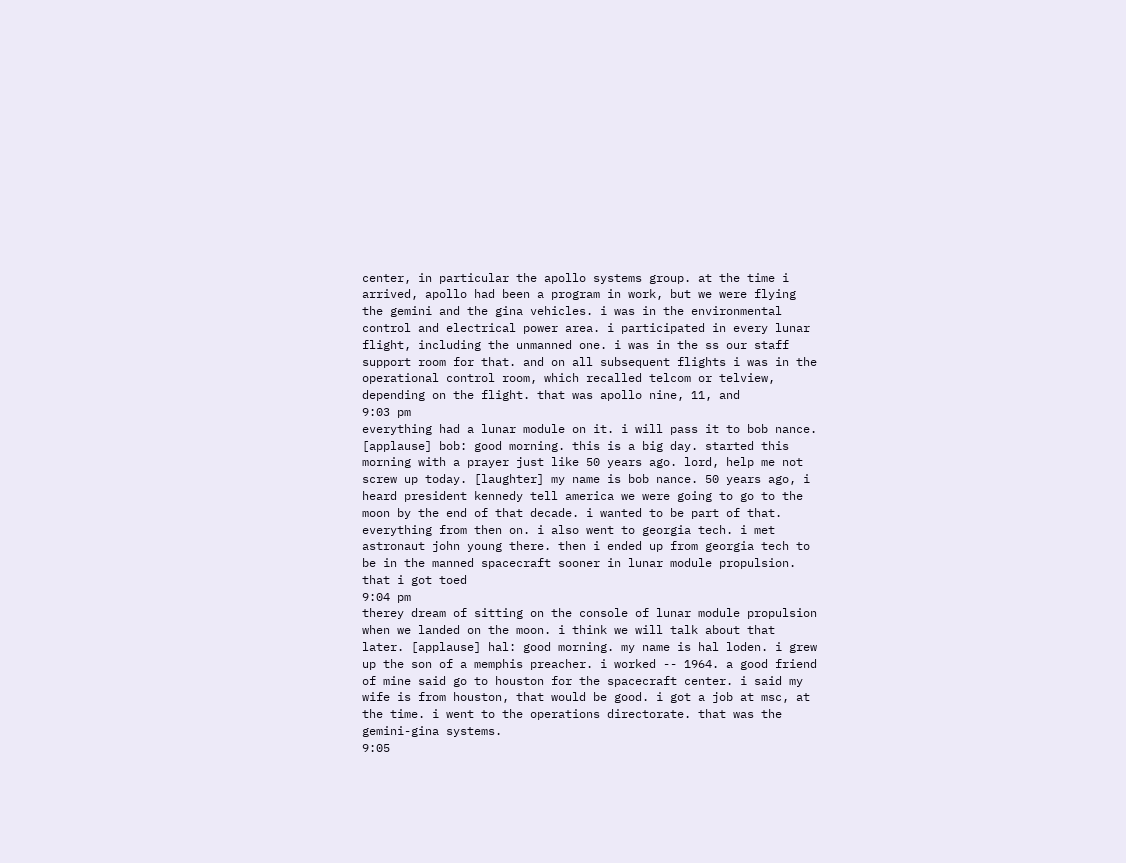center, in particular the apollo systems group. at the time i arrived, apollo had been a program in work, but we were flying the gemini and the gina vehicles. i was in the environmental control and electrical power area. i participated in every lunar flight, including the unmanned one. i was in the ss our staff support room for that. and on all subsequent flights i was in the operational control room, which recalled telcom or telview, depending on the flight. that was apollo nine, 11, and
9:03 pm
everything had a lunar module on it. i will pass it to bob nance. [applause] bob: good morning. this is a big day. started this morning with a prayer just like 50 years ago. lord, help me not screw up today. [laughter] my name is bob nance. 50 years ago, i heard president kennedy tell america we were going to go to the moon by the end of that decade. i wanted to be part of that. everything from then on. i also went to georgia tech. i met astronaut john young there. then i ended up from georgia tech to be in the manned spacecraft sooner in lunar module propulsion. that i got toed
9:04 pm
therey dream of sitting on the console of lunar module propulsion when we landed on the moon. i think we will talk about that later. [applause] hal: good morning. my name is hal loden. i grew up the son of a memphis preacher. i worked -- 1964. a good friend of mine said go to houston for the spacecraft center. i said my wife is from houston, that would be good. i got a job at msc, at the time. i went to the operations directorate. that was the gemini-gina systems.
9:05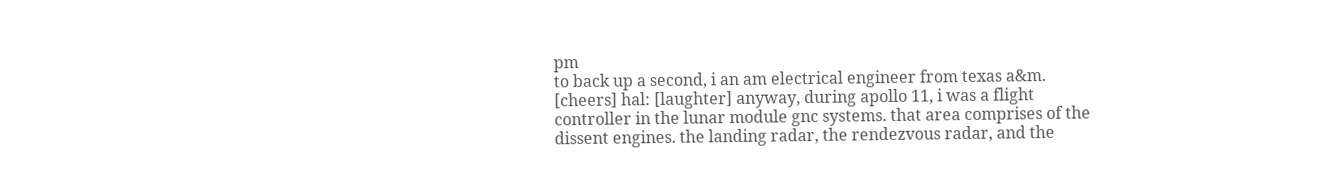pm
to back up a second, i an am electrical engineer from texas a&m. [cheers] hal: [laughter] anyway, during apollo 11, i was a flight controller in the lunar module gnc systems. that area comprises of the dissent engines. the landing radar, the rendezvous radar, and the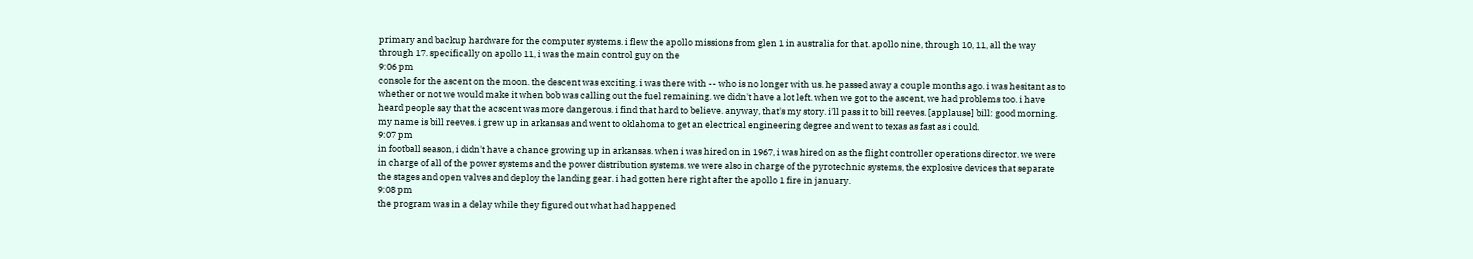primary and backup hardware for the computer systems. i flew the apollo missions from glen 1 in australia for that. apollo nine, through 10, 11, all the way through 17. specifically on apollo 11, i was the main control guy on the
9:06 pm
console for the ascent on the moon. the descent was exciting. i was there with -- who is no longer with us. he passed away a couple months ago. i was hesitant as to whether or not we would make it when bob was calling out the fuel remaining. we didn't have a lot left. when we got to the ascent, we had problems too. i have heard people say that the acscent was more dangerous. i find that hard to believe. anyway, that's my story. i'll pass it to bill reeves. [applause] bill: good morning. my name is bill reeves. i grew up in arkansas and went to oklahoma to get an electrical engineering degree and went to texas as fast as i could.
9:07 pm
in football season, i didn't have a chance growing up in arkansas. when i was hired on in 1967, i was hired on as the flight controller operations director. we were in charge of all of the power systems and the power distribution systems. we were also in charge of the pyrotechnic systems, the explosive devices that separate the stages and open valves and deploy the landing gear. i had gotten here right after the apollo 1 fire in january.
9:08 pm
the program was in a delay while they figured out what had happened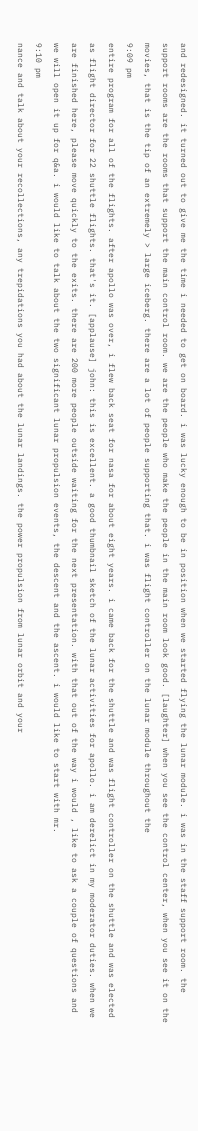and redesigned. it turned out to give me the time i needed to get on board. i was lucky enough to be in position when we started flying the lunar module. i was in the staff support room. the support rooms are the rooms that support the main control room. we are the people who make the people in the main room look good. [laughter] when you see the control center, when you see it on the movies, that is the tip of an extremely > large iceberg. there are a lot of people supporting that. i was flight controller on the lunar module throughout the
9:09 pm
entire program for all of the flights. after apollo was over, i flew back seat for nasa for about eight years. i came back for the shuttle and was flight controller on the shuttle and was elected as flight director for 22 shuttle flights. that's it. [applause] john: this is excellent. a good thumbnail sketch of the lunar activities for apollo. i am derelict in my moderator duties. when we are finished here, please move quickly to the exits. there are 200 more people outside waiting for the next presentation. with that out of the way i would , like to ask a couple of questions and we will open it up for q&a. i would like to talk about the two significant lunar propulsion events, the descent and the ascent. i would like to start with mr.
9:10 pm
nance and talk about your recollections, any trepidations you had about the lunar landings. the power propulsion from lunar orbit and your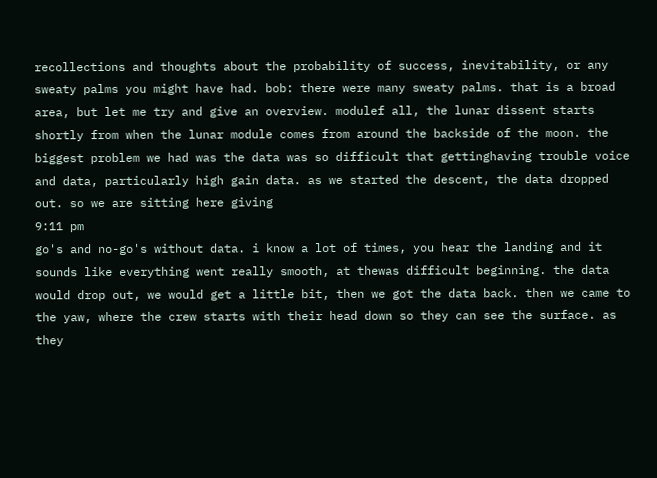recollections and thoughts about the probability of success, inevitability, or any sweaty palms you might have had. bob: there were many sweaty palms. that is a broad area, but let me try and give an overview. modulef all, the lunar dissent starts shortly from when the lunar module comes from around the backside of the moon. the biggest problem we had was the data was so difficult that gettinghaving trouble voice and data, particularly high gain data. as we started the descent, the data dropped out. so we are sitting here giving
9:11 pm
go's and no-go's without data. i know a lot of times, you hear the landing and it sounds like everything went really smooth, at thewas difficult beginning. the data would drop out, we would get a little bit, then we got the data back. then we came to the yaw, where the crew starts with their head down so they can see the surface. as they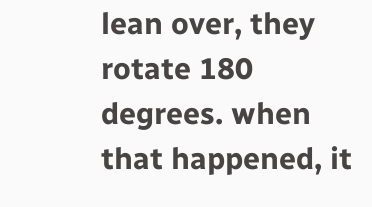lean over, they rotate 180 degrees. when that happened, it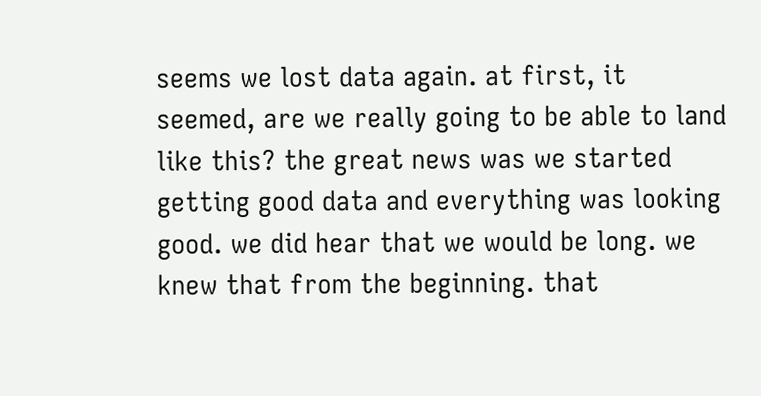seems we lost data again. at first, it seemed, are we really going to be able to land like this? the great news was we started getting good data and everything was looking good. we did hear that we would be long. we knew that from the beginning. that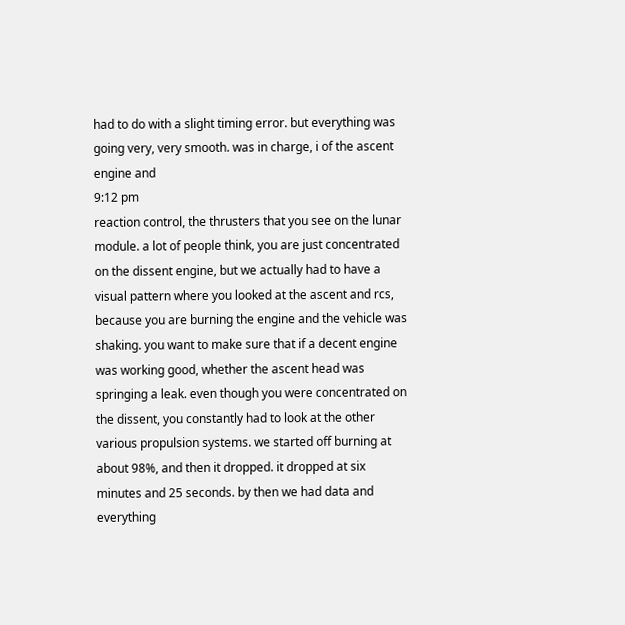had to do with a slight timing error. but everything was going very, very smooth. was in charge, i of the ascent engine and
9:12 pm
reaction control, the thrusters that you see on the lunar module. a lot of people think, you are just concentrated on the dissent engine, but we actually had to have a visual pattern where you looked at the ascent and rcs, because you are burning the engine and the vehicle was shaking. you want to make sure that if a decent engine was working good, whether the ascent head was springing a leak. even though you were concentrated on the dissent, you constantly had to look at the other various propulsion systems. we started off burning at about 98%, and then it dropped. it dropped at six minutes and 25 seconds. by then we had data and everything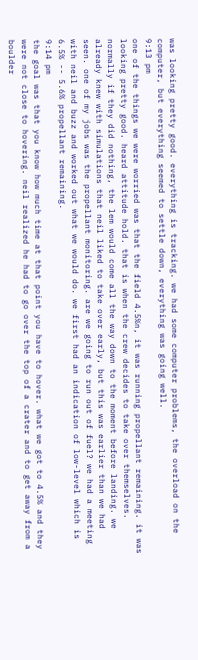was looking pretty good. everything is tracking. we had some computer problems, the overload on the computer, but everything seemed to settle down, everything was going well.
9:13 pm
one of the things we were worried was that the field 4.5%n, it was running propellant remaining. it was looking pretty good. heard attitude hold. that is when the crew decides to take over themselves. normally if they did nothing, the lem would come all the way down to the moment before landing. we already knew with simulations that neil liked to take over early, but this was earlier than we had seen. one of my jobs was the propellant monitoring. are we going to run out of fuel? we had a meeting with neil and buzz and worked out what we would do. we first had an indication of low-level which is 6.5% -- 5.6% propellant remaining.
9:14 pm
the goal was that you know how much time at that point you have to hover. what we got to 4.5% and they were not close to hovering. neil realized he had to go over the top of a crater and to get away from a boulder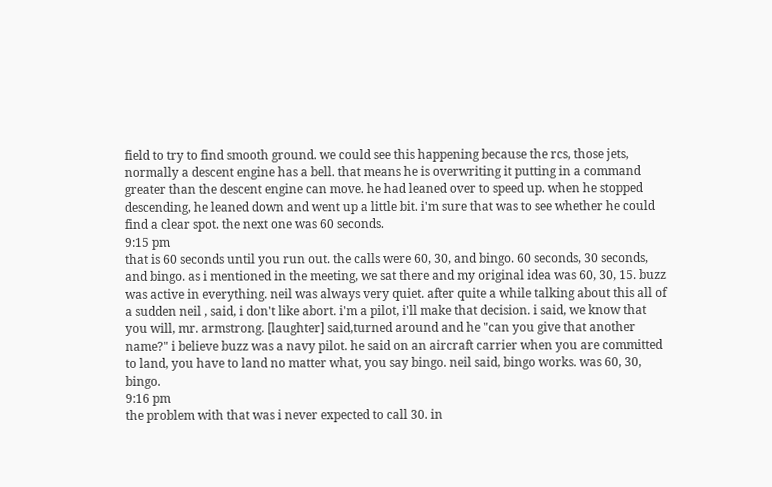field to try to find smooth ground. we could see this happening because the rcs, those jets, normally a descent engine has a bell. that means he is overwriting it putting in a command greater than the descent engine can move. he had leaned over to speed up. when he stopped descending, he leaned down and went up a little bit. i'm sure that was to see whether he could find a clear spot. the next one was 60 seconds.
9:15 pm
that is 60 seconds until you run out. the calls were 60, 30, and bingo. 60 seconds, 30 seconds, and bingo. as i mentioned in the meeting, we sat there and my original idea was 60, 30, 15. buzz was active in everything. neil was always very quiet. after quite a while talking about this all of a sudden neil , said, i don't like abort. i'm a pilot, i'll make that decision. i said, we know that you will, mr. armstrong. [laughter] said,turned around and he "can you give that another name?" i believe buzz was a navy pilot. he said on an aircraft carrier when you are committed to land, you have to land no matter what, you say bingo. neil said, bingo works. was 60, 30, bingo.
9:16 pm
the problem with that was i never expected to call 30. in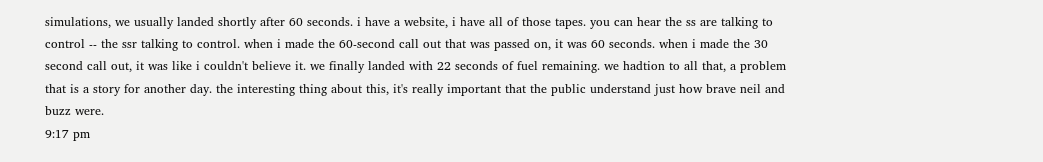simulations, we usually landed shortly after 60 seconds. i have a website, i have all of those tapes. you can hear the ss are talking to control -- the ssr talking to control. when i made the 60-second call out that was passed on, it was 60 seconds. when i made the 30 second call out, it was like i couldn't believe it. we finally landed with 22 seconds of fuel remaining. we hadtion to all that, a problem that is a story for another day. the interesting thing about this, it's really important that the public understand just how brave neil and buzz were.
9:17 pm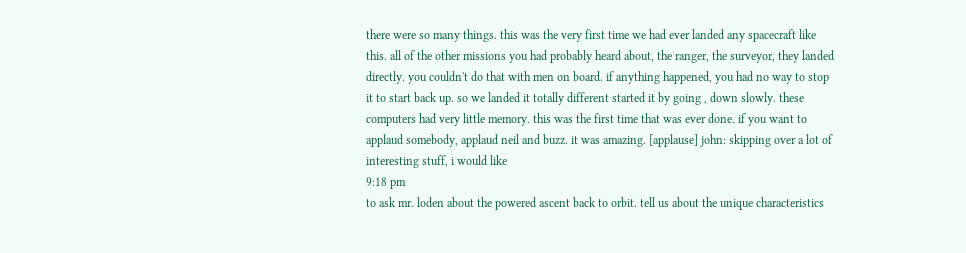there were so many things. this was the very first time we had ever landed any spacecraft like this. all of the other missions you had probably heard about, the ranger, the surveyor, they landed directly. you couldn't do that with men on board. if anything happened, you had no way to stop it to start back up. so we landed it totally different started it by going , down slowly. these computers had very little memory. this was the first time that was ever done. if you want to applaud somebody, applaud neil and buzz. it was amazing. [applause] john: skipping over a lot of interesting stuff, i would like
9:18 pm
to ask mr. loden about the powered ascent back to orbit. tell us about the unique characteristics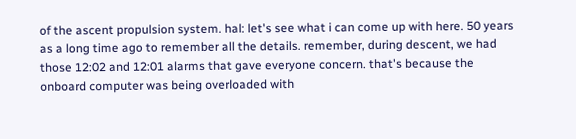of the ascent propulsion system. hal: let's see what i can come up with here. 50 years as a long time ago to remember all the details. remember, during descent, we had those 12:02 and 12:01 alarms that gave everyone concern. that's because the onboard computer was being overloaded with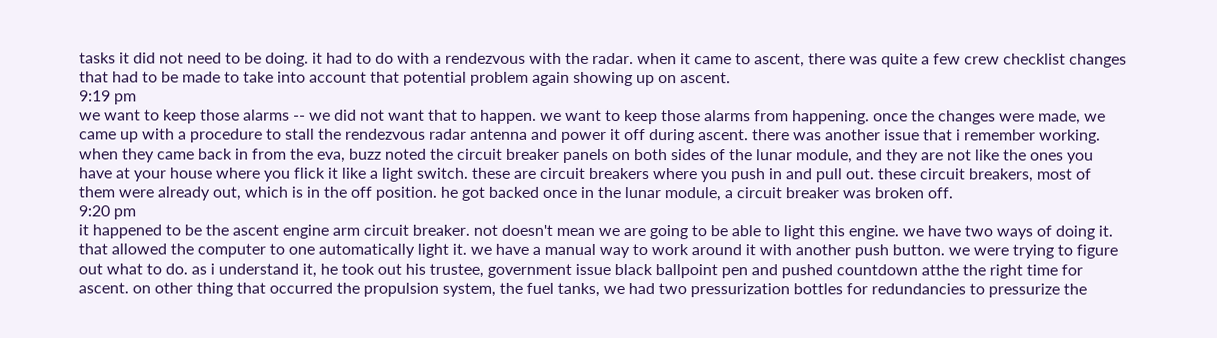tasks it did not need to be doing. it had to do with a rendezvous with the radar. when it came to ascent, there was quite a few crew checklist changes that had to be made to take into account that potential problem again showing up on ascent.
9:19 pm
we want to keep those alarms -- we did not want that to happen. we want to keep those alarms from happening. once the changes were made, we came up with a procedure to stall the rendezvous radar antenna and power it off during ascent. there was another issue that i remember working. when they came back in from the eva, buzz noted the circuit breaker panels on both sides of the lunar module, and they are not like the ones you have at your house where you flick it like a light switch. these are circuit breakers where you push in and pull out. these circuit breakers, most of them were already out, which is in the off position. he got backed once in the lunar module, a circuit breaker was broken off.
9:20 pm
it happened to be the ascent engine arm circuit breaker. not doesn't mean we are going to be able to light this engine. we have two ways of doing it. that allowed the computer to one automatically light it. we have a manual way to work around it with another push button. we were trying to figure out what to do. as i understand it, he took out his trustee, government issue black ballpoint pen and pushed countdown atthe the right time for ascent. on other thing that occurred the propulsion system, the fuel tanks, we had two pressurization bottles for redundancies to pressurize the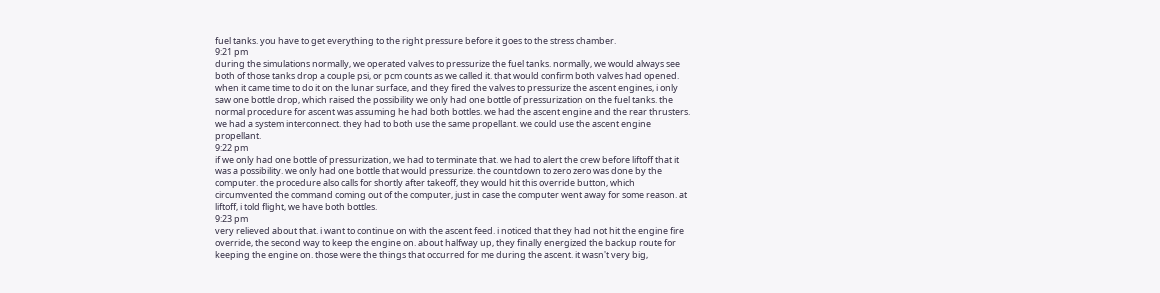fuel tanks. you have to get everything to the right pressure before it goes to the stress chamber.
9:21 pm
during the simulations normally, we operated valves to pressurize the fuel tanks. normally, we would always see both of those tanks drop a couple psi, or pcm counts as we called it. that would confirm both valves had opened. when it came time to do it on the lunar surface, and they fired the valves to pressurize the ascent engines, i only saw one bottle drop, which raised the possibility we only had one bottle of pressurization on the fuel tanks. the normal procedure for ascent was assuming he had both bottles. we had the ascent engine and the rear thrusters. we had a system interconnect. they had to both use the same propellant. we could use the ascent engine propellant.
9:22 pm
if we only had one bottle of pressurization, we had to terminate that. we had to alert the crew before liftoff that it was a possibility. we only had one bottle that would pressurize. the countdown to zero zero was done by the computer. the procedure also calls for shortly after takeoff, they would hit this override button, which circumvented the command coming out of the computer, just in case the computer went away for some reason. at liftoff, i told flight, we have both bottles.
9:23 pm
very relieved about that. i want to continue on with the ascent feed. i noticed that they had not hit the engine fire override, the second way to keep the engine on. about halfway up, they finally energized the backup route for keeping the engine on. those were the things that occurred for me during the ascent. it wasn't very big,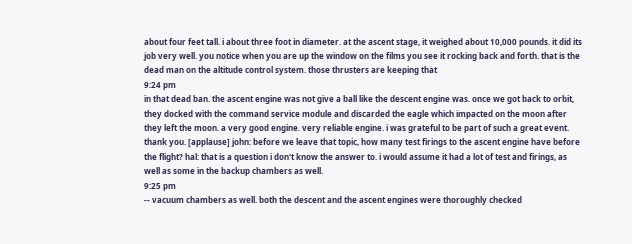about four feet tall. i about three foot in diameter. at the ascent stage, it weighed about 10,000 pounds. it did its job very well. you notice when you are up the window on the films you see it rocking back and forth. that is the dead man on the altitude control system. those thrusters are keeping that
9:24 pm
in that dead ban. the ascent engine was not give a ball like the descent engine was. once we got back to orbit, they docked with the command service module and discarded the eagle which impacted on the moon after they left the moon. a very good engine. very reliable engine. i was grateful to be part of such a great event. thank you. [applause] john: before we leave that topic, how many test firings to the ascent engine have before the flight? hal: that is a question i don't know the answer to. i would assume it had a lot of test and firings, as well as some in the backup chambers as well.
9:25 pm
-- vacuum chambers as well. both the descent and the ascent engines were thoroughly checked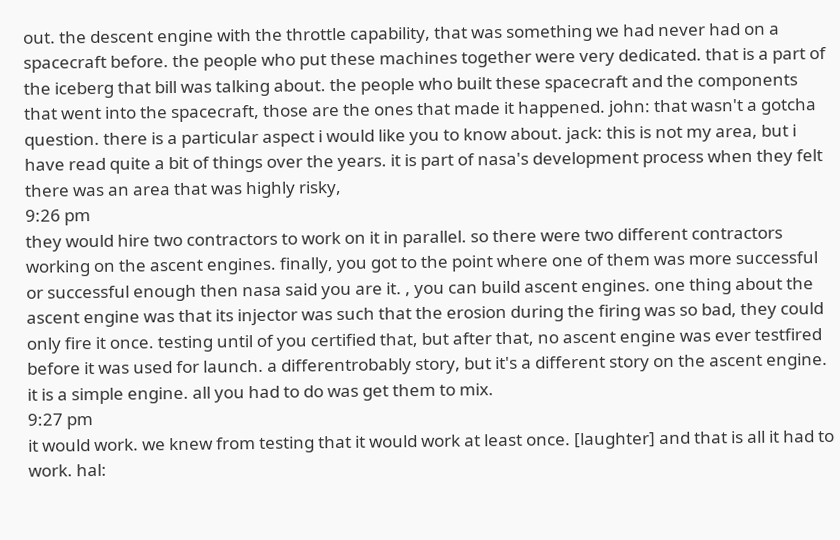out. the descent engine with the throttle capability, that was something we had never had on a spacecraft before. the people who put these machines together were very dedicated. that is a part of the iceberg that bill was talking about. the people who built these spacecraft and the components that went into the spacecraft, those are the ones that made it happened. john: that wasn't a gotcha question. there is a particular aspect i would like you to know about. jack: this is not my area, but i have read quite a bit of things over the years. it is part of nasa's development process when they felt there was an area that was highly risky,
9:26 pm
they would hire two contractors to work on it in parallel. so there were two different contractors working on the ascent engines. finally, you got to the point where one of them was more successful or successful enough then nasa said you are it. , you can build ascent engines. one thing about the ascent engine was that its injector was such that the erosion during the firing was so bad, they could only fire it once. testing until of you certified that, but after that, no ascent engine was ever testfired before it was used for launch. a differentrobably story, but it's a different story on the ascent engine. it is a simple engine. all you had to do was get them to mix.
9:27 pm
it would work. we knew from testing that it would work at least once. [laughter] and that is all it had to work. hal: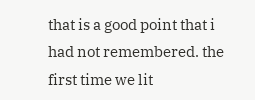that is a good point that i had not remembered. the first time we lit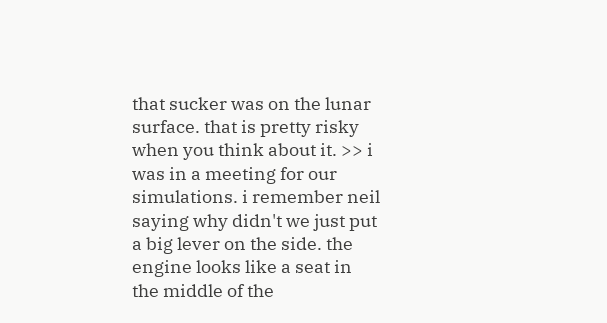that sucker was on the lunar surface. that is pretty risky when you think about it. >> i was in a meeting for our simulations. i remember neil saying why didn't we just put a big lever on the side. the engine looks like a seat in the middle of the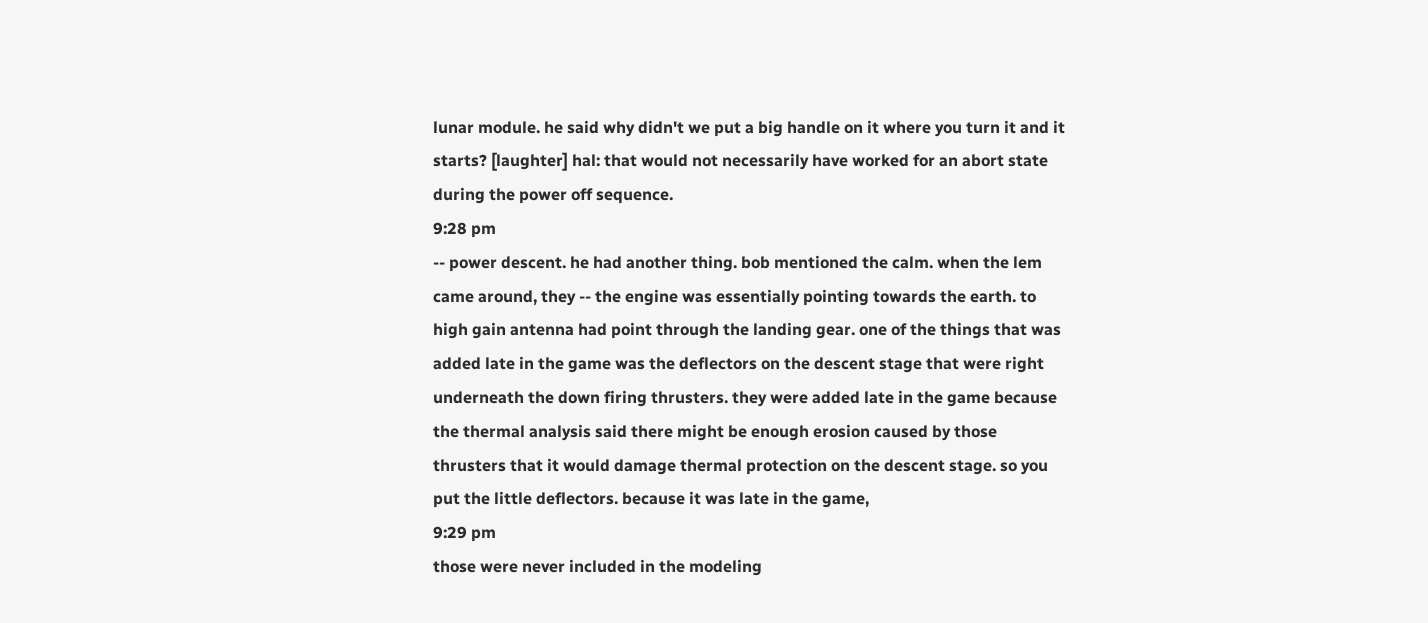lunar module. he said why didn't we put a big handle on it where you turn it and it starts? [laughter] hal: that would not necessarily have worked for an abort state during the power off sequence.
9:28 pm
-- power descent. he had another thing. bob mentioned the calm. when the lem came around, they -- the engine was essentially pointing towards the earth. to high gain antenna had point through the landing gear. one of the things that was added late in the game was the deflectors on the descent stage that were right underneath the down firing thrusters. they were added late in the game because the thermal analysis said there might be enough erosion caused by those thrusters that it would damage thermal protection on the descent stage. so you put the little deflectors. because it was late in the game,
9:29 pm
those were never included in the modeling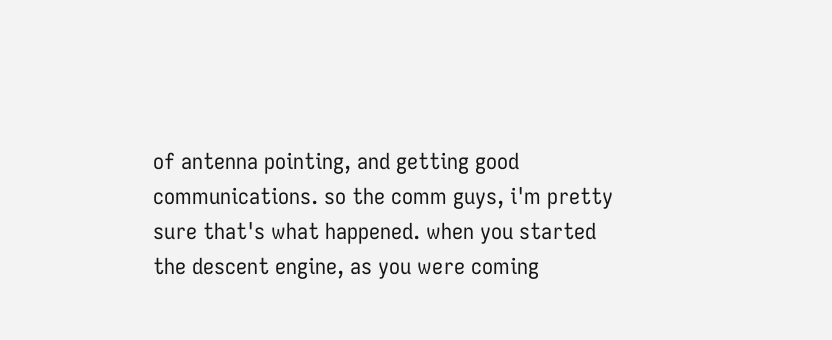of antenna pointing, and getting good communications. so the comm guys, i'm pretty sure that's what happened. when you started the descent engine, as you were coming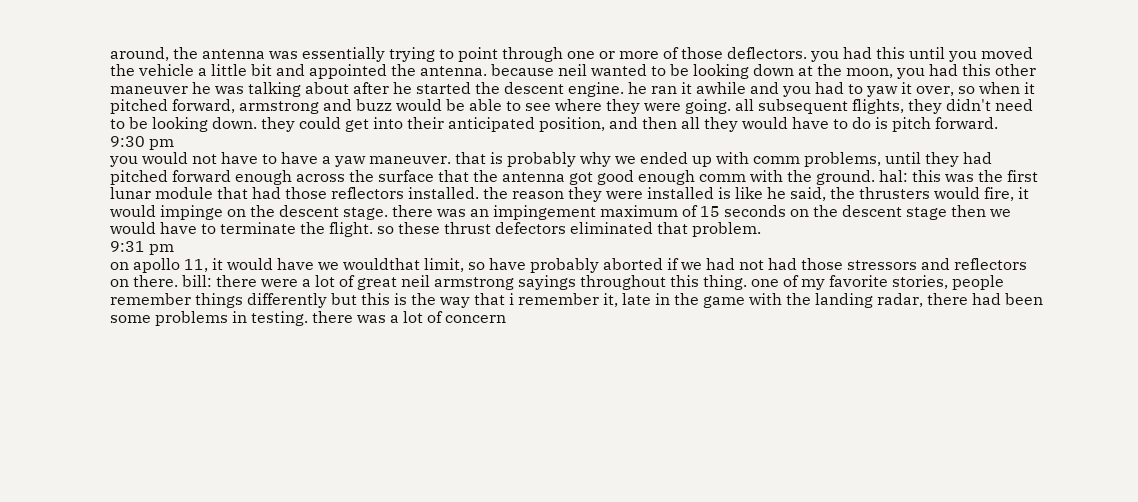around, the antenna was essentially trying to point through one or more of those deflectors. you had this until you moved the vehicle a little bit and appointed the antenna. because neil wanted to be looking down at the moon, you had this other maneuver he was talking about after he started the descent engine. he ran it awhile and you had to yaw it over, so when it pitched forward, armstrong and buzz would be able to see where they were going. all subsequent flights, they didn't need to be looking down. they could get into their anticipated position, and then all they would have to do is pitch forward.
9:30 pm
you would not have to have a yaw maneuver. that is probably why we ended up with comm problems, until they had pitched forward enough across the surface that the antenna got good enough comm with the ground. hal: this was the first lunar module that had those reflectors installed. the reason they were installed is like he said, the thrusters would fire, it would impinge on the descent stage. there was an impingement maximum of 15 seconds on the descent stage then we would have to terminate the flight. so these thrust defectors eliminated that problem.
9:31 pm
on apollo 11, it would have we wouldthat limit, so have probably aborted if we had not had those stressors and reflectors on there. bill: there were a lot of great neil armstrong sayings throughout this thing. one of my favorite stories, people remember things differently but this is the way that i remember it, late in the game with the landing radar, there had been some problems in testing. there was a lot of concern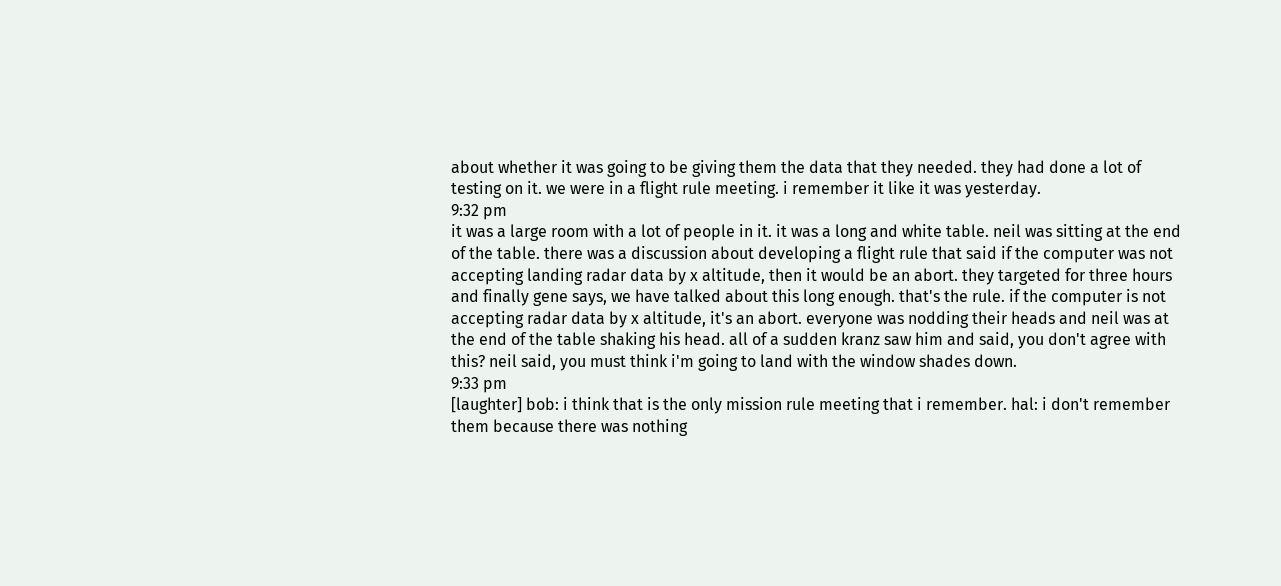about whether it was going to be giving them the data that they needed. they had done a lot of testing on it. we were in a flight rule meeting. i remember it like it was yesterday.
9:32 pm
it was a large room with a lot of people in it. it was a long and white table. neil was sitting at the end of the table. there was a discussion about developing a flight rule that said if the computer was not accepting landing radar data by x altitude, then it would be an abort. they targeted for three hours and finally gene says, we have talked about this long enough. that's the rule. if the computer is not accepting radar data by x altitude, it's an abort. everyone was nodding their heads and neil was at the end of the table shaking his head. all of a sudden kranz saw him and said, you don't agree with this? neil said, you must think i'm going to land with the window shades down.
9:33 pm
[laughter] bob: i think that is the only mission rule meeting that i remember. hal: i don't remember them because there was nothing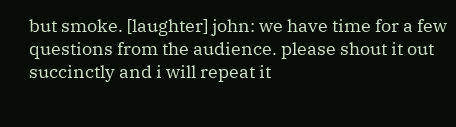but smoke. [laughter] john: we have time for a few questions from the audience. please shout it out succinctly and i will repeat it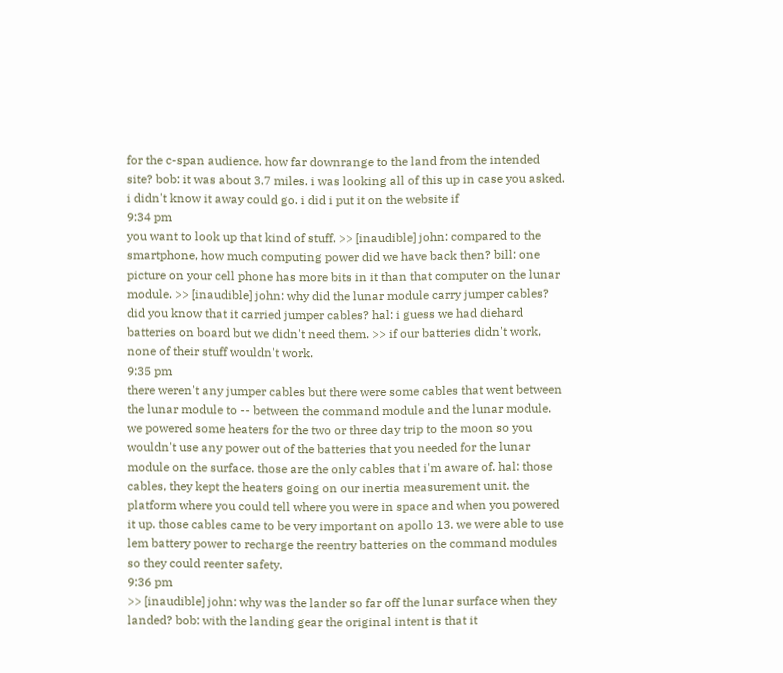for the c-span audience. how far downrange to the land from the intended site? bob: it was about 3.7 miles. i was looking all of this up in case you asked. i didn't know it away could go. i did i put it on the website if
9:34 pm
you want to look up that kind of stuff. >> [inaudible] john: compared to the smartphone, how much computing power did we have back then? bill: one picture on your cell phone has more bits in it than that computer on the lunar module. >> [inaudible] john: why did the lunar module carry jumper cables? did you know that it carried jumper cables? hal: i guess we had diehard batteries on board but we didn't need them. >> if our batteries didn't work, none of their stuff wouldn't work.
9:35 pm
there weren't any jumper cables but there were some cables that went between the lunar module to -- between the command module and the lunar module. we powered some heaters for the two or three day trip to the moon so you wouldn't use any power out of the batteries that you needed for the lunar module on the surface. those are the only cables that i'm aware of. hal: those cables, they kept the heaters going on our inertia measurement unit. the platform where you could tell where you were in space and when you powered it up. those cables came to be very important on apollo 13. we were able to use lem battery power to recharge the reentry batteries on the command modules so they could reenter safety.
9:36 pm
>> [inaudible] john: why was the lander so far off the lunar surface when they landed? bob: with the landing gear the original intent is that it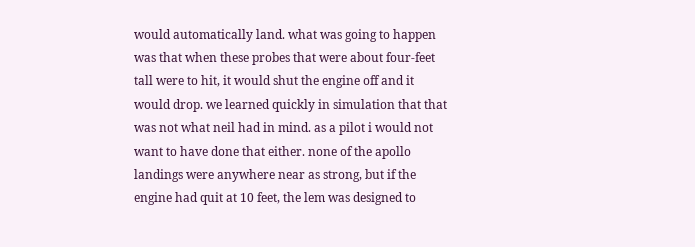would automatically land. what was going to happen was that when these probes that were about four-feet tall were to hit, it would shut the engine off and it would drop. we learned quickly in simulation that that was not what neil had in mind. as a pilot i would not want to have done that either. none of the apollo landings were anywhere near as strong, but if the engine had quit at 10 feet, the lem was designed to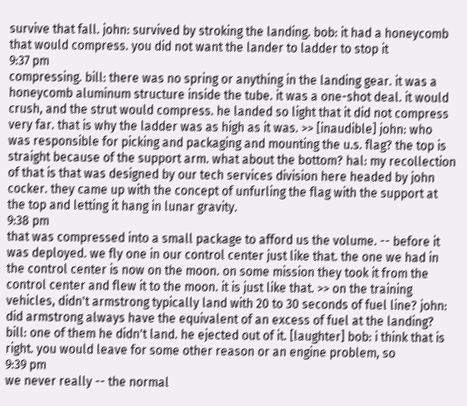survive that fall. john: survived by stroking the landing. bob: it had a honeycomb that would compress. you did not want the lander to ladder to stop it
9:37 pm
compressing. bill: there was no spring or anything in the landing gear. it was a honeycomb aluminum structure inside the tube. it was a one-shot deal. it would crush, and the strut would compress. he landed so light that it did not compress very far. that is why the ladder was as high as it was. >> [inaudible] john: who was responsible for picking and packaging and mounting the u.s. flag? the top is straight because of the support arm. what about the bottom? hal: my recollection of that is that was designed by our tech services division here headed by john cocker. they came up with the concept of unfurling the flag with the support at the top and letting it hang in lunar gravity.
9:38 pm
that was compressed into a small package to afford us the volume. -- before it was deployed. we fly one in our control center just like that. the one we had in the control center is now on the moon. on some mission they took it from the control center and flew it to the moon. it is just like that. >> on the training vehicles, didn't armstrong typically land with 20 to 30 seconds of fuel line? john: did armstrong always have the equivalent of an excess of fuel at the landing? bill: one of them he didn't land. he ejected out of it. [laughter] bob: i think that is right. you would leave for some other reason or an engine problem, so
9:39 pm
we never really -- the normal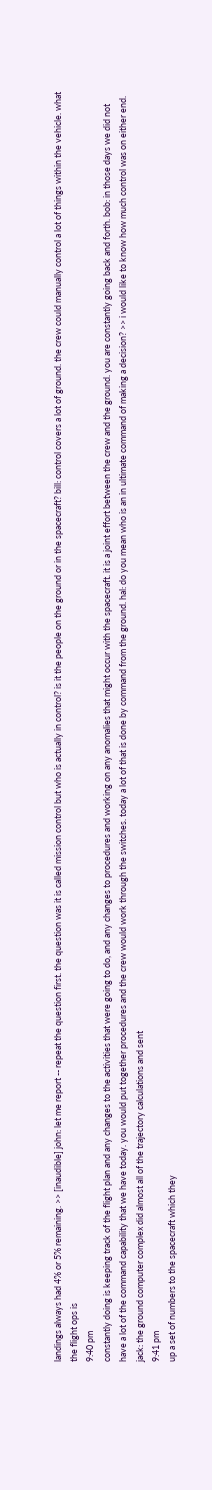landings always had 4% or 5% remaining. >> [inaudible] john: let me report -- repeat the question first. the question was it is called mission control but who is actually in control? is it the people on the ground or in the spacecraft? bill: control covers a lot of ground. the crew could manually control a lot of things within the vehicle. what the flight ops is
9:40 pm
constantly doing is keeping track of the flight plan and any changes to the activities that were going to do, and any changes to procedures and working on any anomalies that might occur with the spacecraft. it is a joint effort between the crew and the ground. you are constantly going back and forth. bob: in those days we did not have a lot of the command capability that we have today. you would put together procedures and the crew would work through the switches. today a lot of that is done by command from the ground. hal: do you mean who is an in ultimate command of making a decision? >> i would like to know how much control was on either end. jack: the ground computer complex did almost all of the trajectory calculations and sent
9:41 pm
up a set of numbers to the spacecraft which they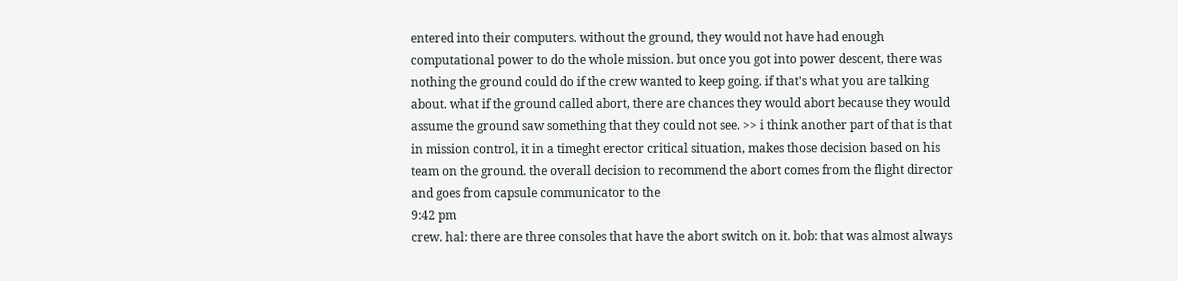entered into their computers. without the ground, they would not have had enough computational power to do the whole mission. but once you got into power descent, there was nothing the ground could do if the crew wanted to keep going. if that's what you are talking about. what if the ground called abort, there are chances they would abort because they would assume the ground saw something that they could not see. >> i think another part of that is that in mission control, it in a timeght erector critical situation, makes those decision based on his team on the ground. the overall decision to recommend the abort comes from the flight director and goes from capsule communicator to the
9:42 pm
crew. hal: there are three consoles that have the abort switch on it. bob: that was almost always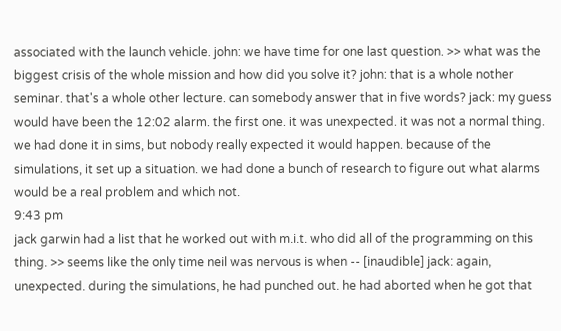associated with the launch vehicle. john: we have time for one last question. >> what was the biggest crisis of the whole mission and how did you solve it? john: that is a whole nother seminar. that's a whole other lecture. can somebody answer that in five words? jack: my guess would have been the 12:02 alarm. the first one. it was unexpected. it was not a normal thing. we had done it in sims, but nobody really expected it would happen. because of the simulations, it set up a situation. we had done a bunch of research to figure out what alarms would be a real problem and which not.
9:43 pm
jack garwin had a list that he worked out with m.i.t. who did all of the programming on this thing. >> seems like the only time neil was nervous is when -- [inaudible] jack: again, unexpected. during the simulations, he had punched out. he had aborted when he got that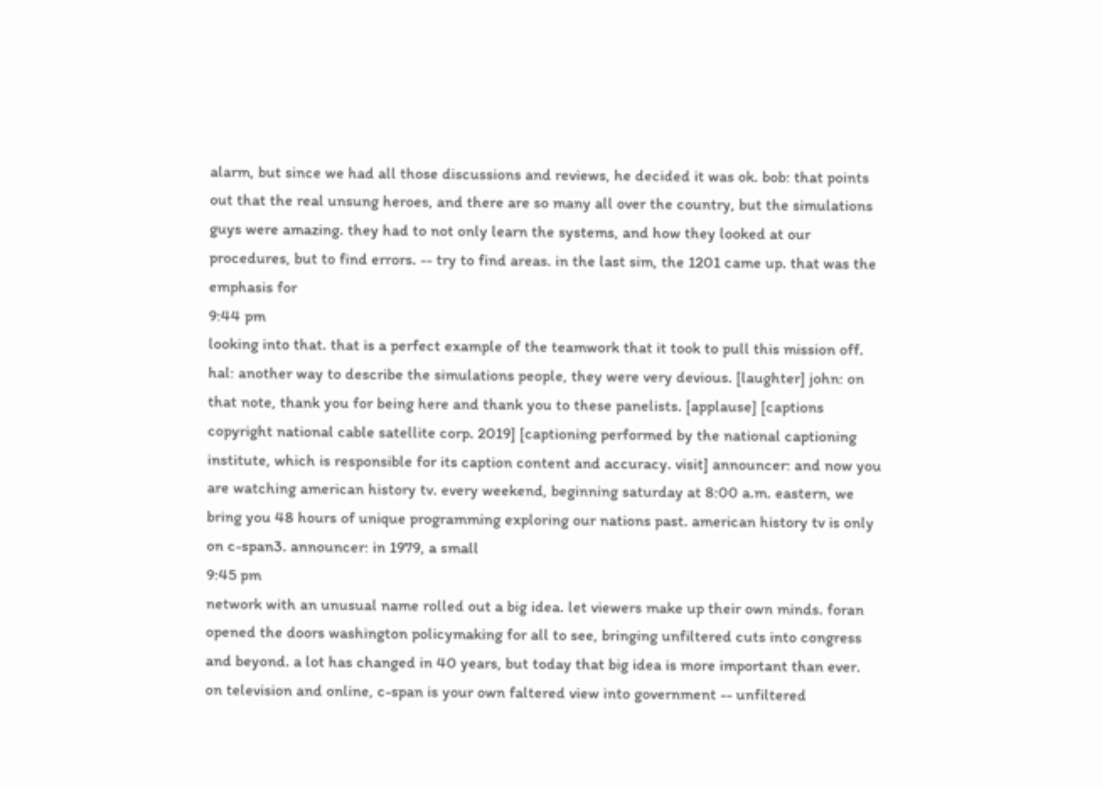alarm, but since we had all those discussions and reviews, he decided it was ok. bob: that points out that the real unsung heroes, and there are so many all over the country, but the simulations guys were amazing. they had to not only learn the systems, and how they looked at our procedures, but to find errors. -- try to find areas. in the last sim, the 1201 came up. that was the emphasis for
9:44 pm
looking into that. that is a perfect example of the teamwork that it took to pull this mission off. hal: another way to describe the simulations people, they were very devious. [laughter] john: on that note, thank you for being here and thank you to these panelists. [applause] [captions copyright national cable satellite corp. 2019] [captioning performed by the national captioning institute, which is responsible for its caption content and accuracy. visit] announcer: and now you are watching american history tv. every weekend, beginning saturday at 8:00 a.m. eastern, we bring you 48 hours of unique programming exploring our nations past. american history tv is only on c-span3. announcer: in 1979, a small
9:45 pm
network with an unusual name rolled out a big idea. let viewers make up their own minds. foran opened the doors washington policymaking for all to see, bringing unfiltered cuts into congress and beyond. a lot has changed in 40 years, but today that big idea is more important than ever. on television and online, c-span is your own faltered view into government -- unfiltered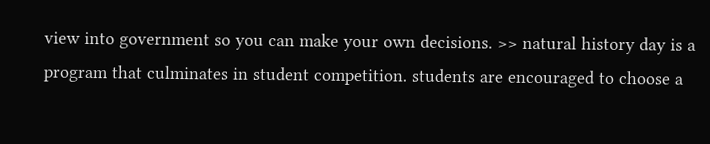view into government so you can make your own decisions. >> natural history day is a program that culminates in student competition. students are encouraged to choose a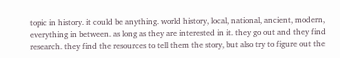topic in history. it could be anything. world history, local, national, ancient, modern, everything in between. as long as they are interested in it. they go out and they find research. they find the resources to tell them the story, but also try to figure out the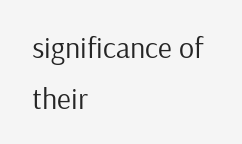significance of their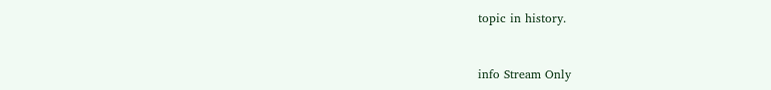topic in history.


info Stream Only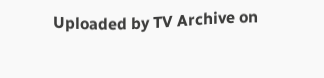Uploaded by TV Archive on